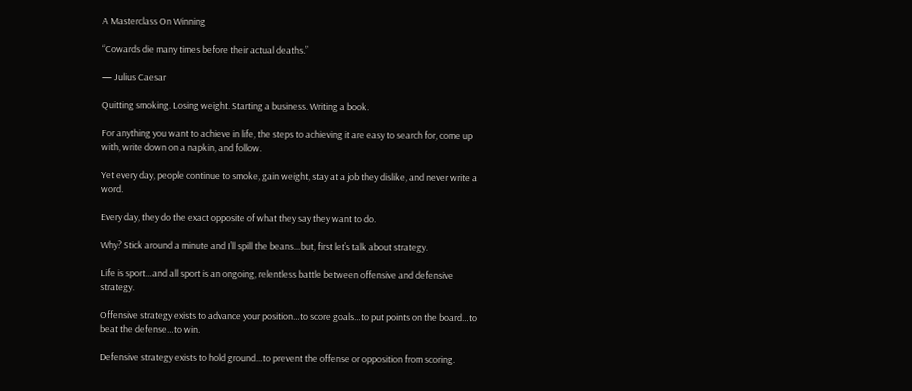A Masterclass On Winning

“Cowards die many times before their actual deaths.”

— Julius Caesar

Quitting smoking. Losing weight. Starting a business. Writing a book.

For anything you want to achieve in life, the steps to achieving it are easy to search for, come up with, write down on a napkin, and follow.

Yet every day, people continue to smoke, gain weight, stay at a job they dislike, and never write a word.

Every day, they do the exact opposite of what they say they want to do.

Why? Stick around a minute and I’ll spill the beans…but, first let’s talk about strategy.

Life is sport…and all sport is an ongoing, relentless battle between offensive and defensive strategy.

Offensive strategy exists to advance your position…to score goals…to put points on the board…to beat the defense…to win.

Defensive strategy exists to hold ground…to prevent the offense or opposition from scoring.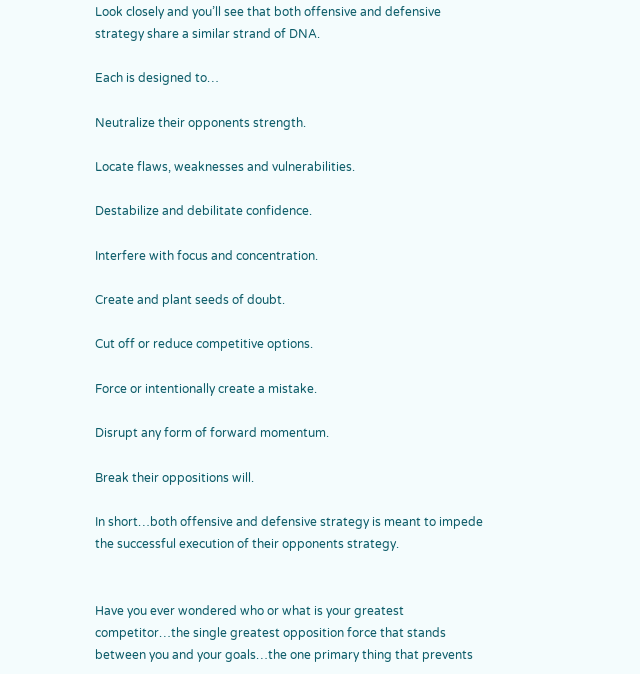Look closely and you’ll see that both offensive and defensive strategy share a similar strand of DNA.

Each is designed to…

Neutralize their opponents strength.

Locate flaws, weaknesses and vulnerabilities.

Destabilize and debilitate confidence.

Interfere with focus and concentration.

Create and plant seeds of doubt.

Cut off or reduce competitive options.

Force or intentionally create a mistake.

Disrupt any form of forward momentum.

Break their oppositions will.

In short…both offensive and defensive strategy is meant to impede the successful execution of their opponents strategy.


Have you ever wondered who or what is your greatest competitor…the single greatest opposition force that stands between you and your goals…the one primary thing that prevents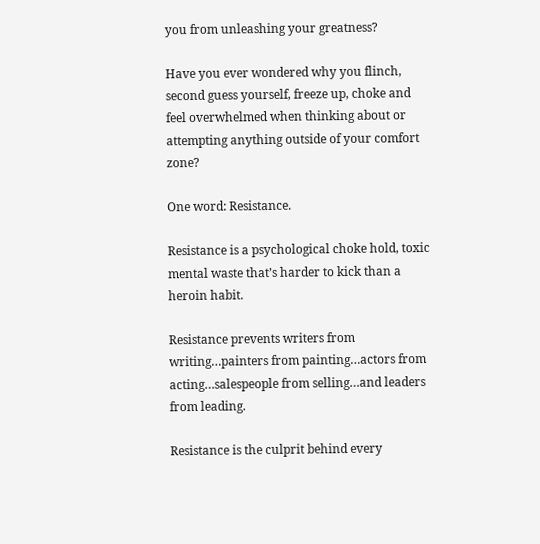you from unleashing your greatness?

Have you ever wondered why you flinch, second guess yourself, freeze up, choke and feel overwhelmed when thinking about or attempting anything outside of your comfort zone?

One word: Resistance.

Resistance is a psychological choke hold, toxic mental waste that’s harder to kick than a heroin habit.

Resistance prevents writers from writing…painters from painting…actors from acting…salespeople from selling…and leaders from leading.

Resistance is the culprit behind every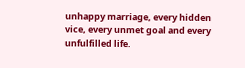unhappy marriage, every hidden vice, every unmet goal and every unfulfilled life.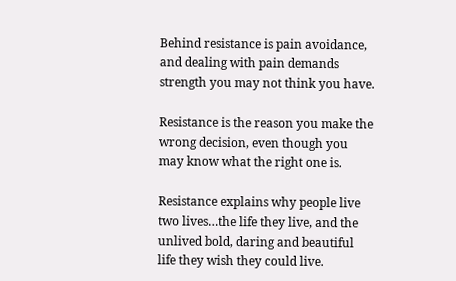Behind resistance is pain avoidance, and dealing with pain demands strength you may not think you have.

Resistance is the reason you make the wrong decision, even though you may know what the right one is.

Resistance explains why people live two lives…the life they live, and the unlived bold, daring and beautiful life they wish they could live.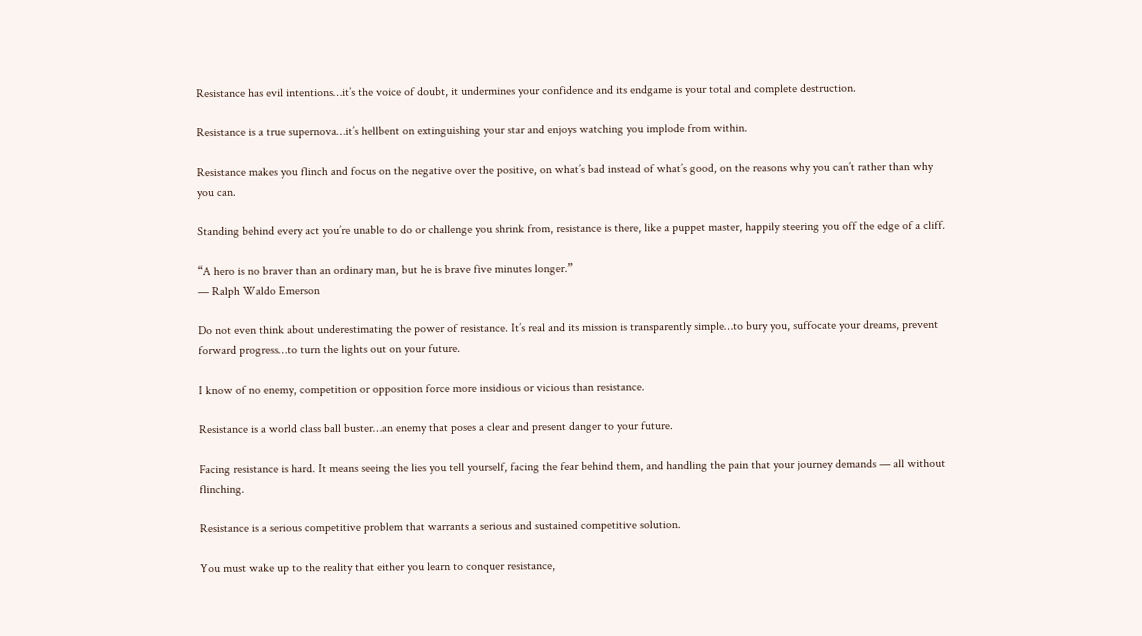Resistance has evil intentions…it’s the voice of doubt, it undermines your confidence and its endgame is your total and complete destruction.

Resistance is a true supernova…it’s hellbent on extinguishing your star and enjoys watching you implode from within.

Resistance makes you flinch and focus on the negative over the positive, on what’s bad instead of what’s good, on the reasons why you can’t rather than why you can.

Standing behind every act you’re unable to do or challenge you shrink from, resistance is there, like a puppet master, happily steering you off the edge of a cliff.

“A hero is no braver than an ordinary man, but he is brave five minutes longer.”
— Ralph Waldo Emerson

Do not even think about underestimating the power of resistance. It’s real and its mission is transparently simple…to bury you, suffocate your dreams, prevent forward progress…to turn the lights out on your future.

I know of no enemy, competition or opposition force more insidious or vicious than resistance.

Resistance is a world class ball buster…an enemy that poses a clear and present danger to your future.

Facing resistance is hard. It means seeing the lies you tell yourself, facing the fear behind them, and handling the pain that your journey demands — all without flinching.

Resistance is a serious competitive problem that warrants a serious and sustained competitive solution.

You must wake up to the reality that either you learn to conquer resistance,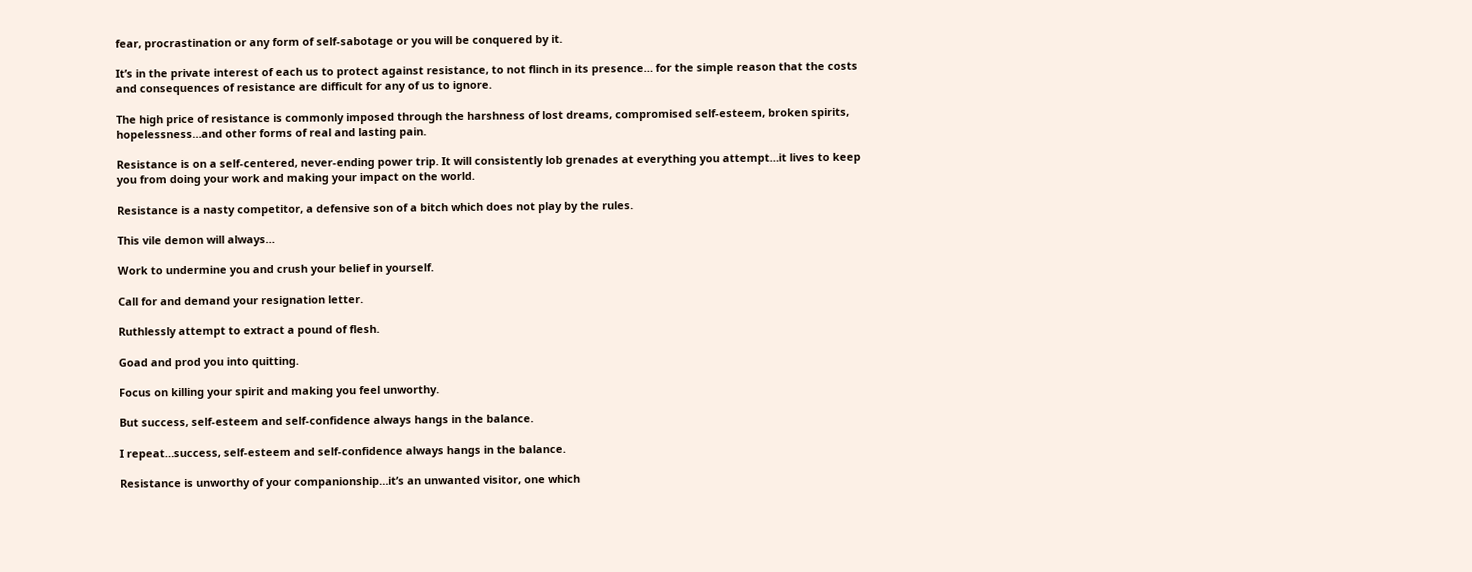fear, procrastination or any form of self-sabotage or you will be conquered by it.

It’s in the private interest of each us to protect against resistance, to not flinch in its presence… for the simple reason that the costs and consequences of resistance are difficult for any of us to ignore.

The high price of resistance is commonly imposed through the harshness of lost dreams, compromised self-esteem, broken spirits, hopelessness…and other forms of real and lasting pain.

Resistance is on a self-centered, never-ending power trip. It will consistently lob grenades at everything you attempt…it lives to keep you from doing your work and making your impact on the world.

Resistance is a nasty competitor, a defensive son of a bitch which does not play by the rules.

This vile demon will always…

Work to undermine you and crush your belief in yourself.

Call for and demand your resignation letter.

Ruthlessly attempt to extract a pound of flesh.

Goad and prod you into quitting.

Focus on killing your spirit and making you feel unworthy.

But success, self-esteem and self-confidence always hangs in the balance.

I repeat…success, self-esteem and self-confidence always hangs in the balance.

Resistance is unworthy of your companionship…it’s an unwanted visitor, one which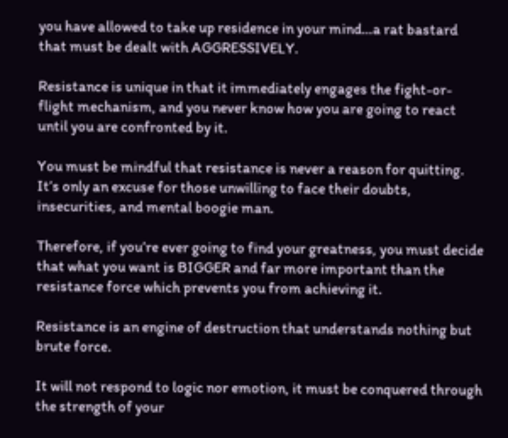you have allowed to take up residence in your mind…a rat bastard that must be dealt with AGGRESSIVELY.

Resistance is unique in that it immediately engages the fight-or-flight mechanism, and you never know how you are going to react until you are confronted by it.

You must be mindful that resistance is never a reason for quitting. It’s only an excuse for those unwilling to face their doubts, insecurities, and mental boogie man.

Therefore, if you’re ever going to find your greatness, you must decide that what you want is BIGGER and far more important than the resistance force which prevents you from achieving it.

Resistance is an engine of destruction that understands nothing but brute force.

It will not respond to logic nor emotion, it must be conquered through the strength of your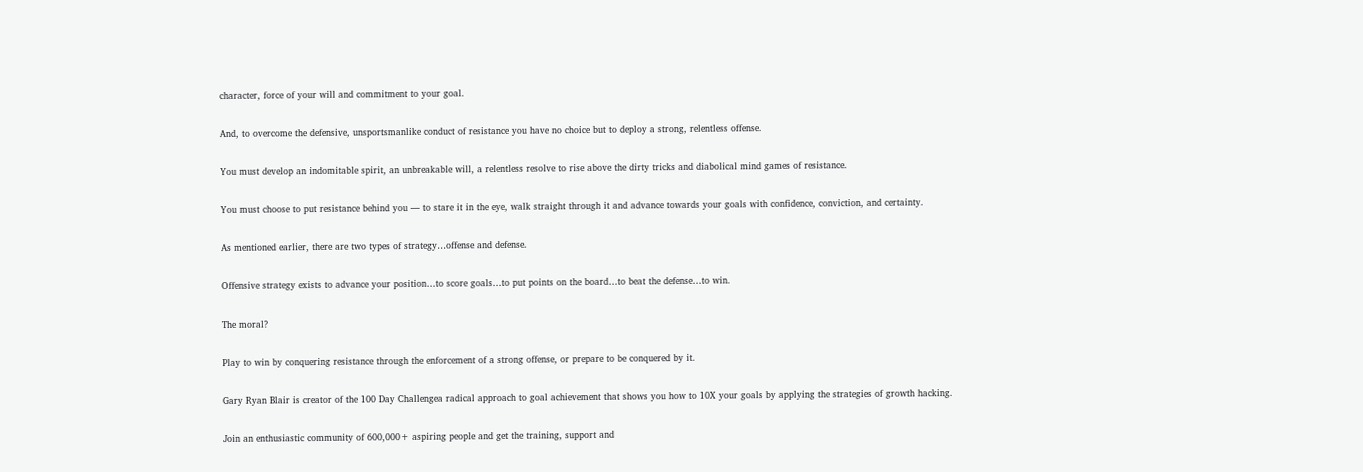character, force of your will and commitment to your goal.

And, to overcome the defensive, unsportsmanlike conduct of resistance you have no choice but to deploy a strong, relentless offense.

You must develop an indomitable spirit, an unbreakable will, a relentless resolve to rise above the dirty tricks and diabolical mind games of resistance.

You must choose to put resistance behind you — to stare it in the eye, walk straight through it and advance towards your goals with confidence, conviction, and certainty.

As mentioned earlier, there are two types of strategy…offense and defense.

Offensive strategy exists to advance your position…to score goals…to put points on the board…to beat the defense…to win.

The moral?

Play to win by conquering resistance through the enforcement of a strong offense, or prepare to be conquered by it.

Gary Ryan Blair is creator of the 100 Day Challengea radical approach to goal achievement that shows you how to 10X your goals by applying the strategies of growth hacking.

Join an enthusiastic community of 600,000+ aspiring people and get the training, support and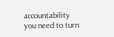accountability you need to turn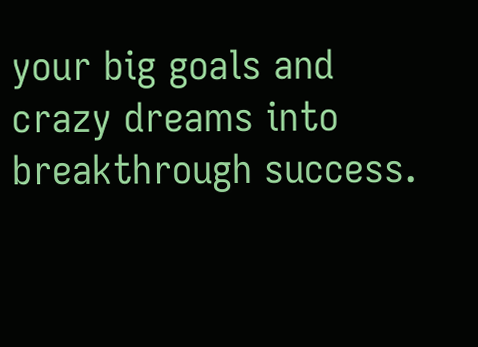your big goals and crazy dreams into breakthrough success.